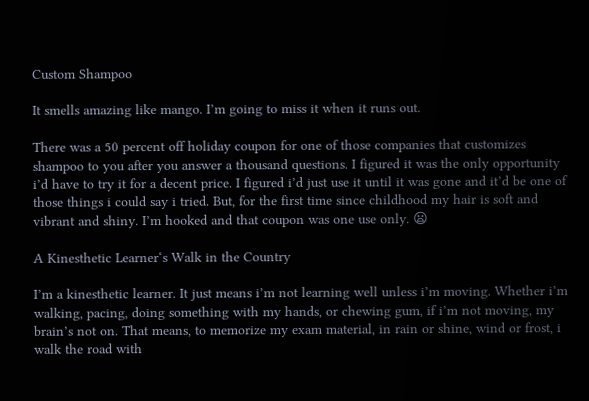Custom Shampoo

It smells amazing like mango. I’m going to miss it when it runs out.

There was a 50 percent off holiday coupon for one of those companies that customizes shampoo to you after you answer a thousand questions. I figured it was the only opportunity i’d have to try it for a decent price. I figured i’d just use it until it was gone and it’d be one of those things i could say i tried. But, for the first time since childhood my hair is soft and vibrant and shiny. I’m hooked and that coupon was one use only. 😦

A Kinesthetic Learner‘s Walk in the Country

I’m a kinesthetic learner. It just means i’m not learning well unless i’m moving. Whether i’m walking, pacing, doing something with my hands, or chewing gum, if i’m not moving, my brain’s not on. That means, to memorize my exam material, in rain or shine, wind or frost, i walk the road with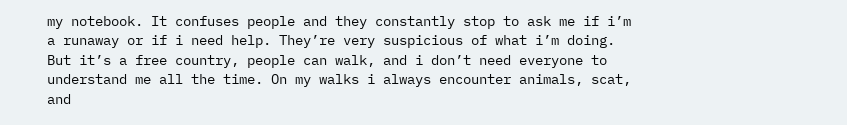my notebook. It confuses people and they constantly stop to ask me if i’m a runaway or if i need help. They’re very suspicious of what i’m doing. But it’s a free country, people can walk, and i don’t need everyone to understand me all the time. On my walks i always encounter animals, scat, and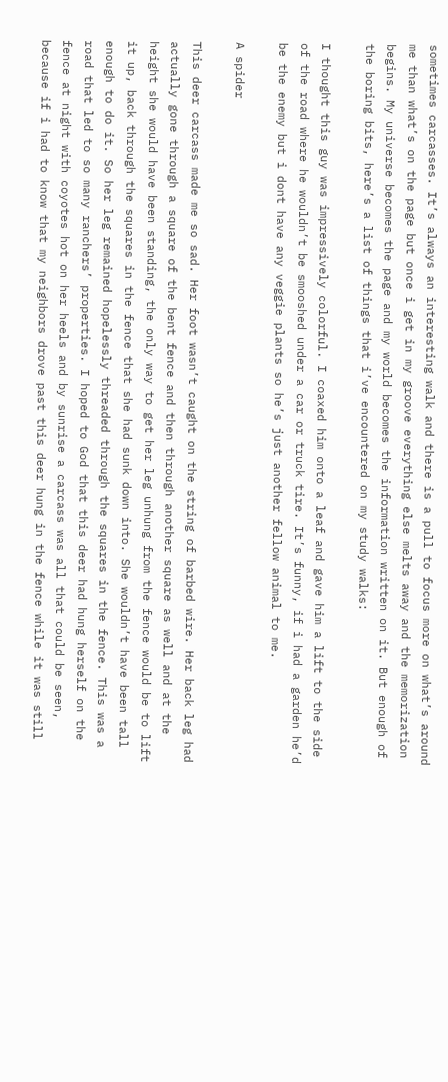sometimes carcasses. It’s always an interesting walk and there is a pull to focus more on what’s around me than what’s on the page but once i get in my groove everything else melts away and the memorization begins. My universe becomes the page and my world becomes the information written on it. But enough of the boring bits, here’s a list of things that i’ve encountered on my study walks:

I thought this guy was impressively colorful. I coaxed him onto a leaf and gave him a lift to the side of the road where he wouldn’t be smooshed under a car or truck tire. It’s funny, if i had a garden he’d be the enemy but i dont have any veggie plants so he’s just another fellow animal to me.

A spider

This deer carcass made me so sad. Her foot wasn’t caught on the string of barbed wire. Her back leg had actually gone through a square of the bent fence and then through another square as well and at the height she would have been standing, the only way to get her leg unhung from the fence would be to lift it up, back through the squares in the fence that she had sunk down into. She wouldn’t have been tall enough to do it. So her leg remained hopelessly threaded through the squares in the fence. This was a road that led to so many ranchers’ properties. I hoped to God that this deer had hung herself on the fence at night with coyotes hot on her heels and by sunrise a carcass was all that could be seen, because if i had to know that my neighbors drove past this deer hung in the fence while it was still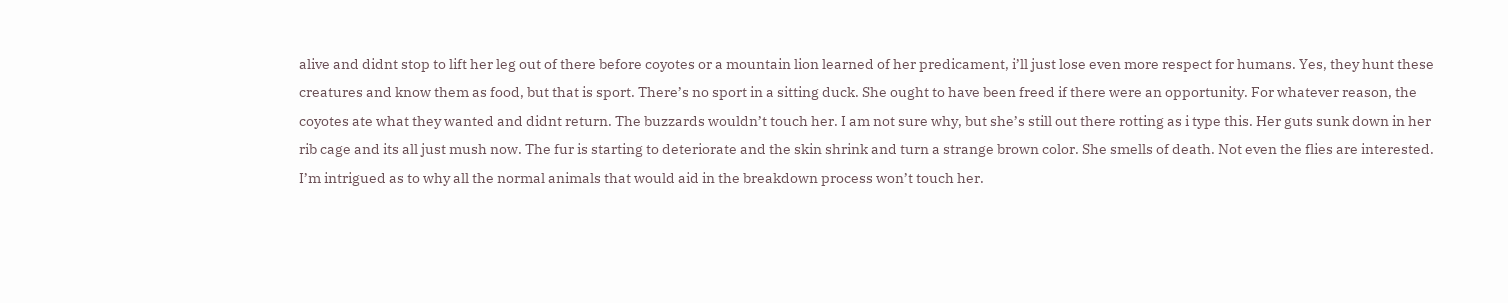alive and didnt stop to lift her leg out of there before coyotes or a mountain lion learned of her predicament, i’ll just lose even more respect for humans. Yes, they hunt these creatures and know them as food, but that is sport. There’s no sport in a sitting duck. She ought to have been freed if there were an opportunity. For whatever reason, the coyotes ate what they wanted and didnt return. The buzzards wouldn’t touch her. I am not sure why, but she’s still out there rotting as i type this. Her guts sunk down in her rib cage and its all just mush now. The fur is starting to deteriorate and the skin shrink and turn a strange brown color. She smells of death. Not even the flies are interested. I’m intrigued as to why all the normal animals that would aid in the breakdown process won’t touch her.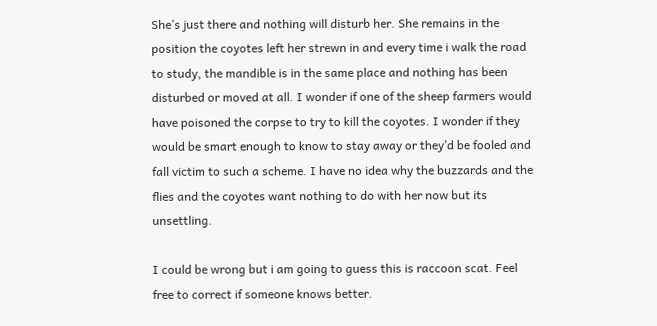She’s just there and nothing will disturb her. She remains in the position the coyotes left her strewn in and every time i walk the road to study, the mandible is in the same place and nothing has been disturbed or moved at all. I wonder if one of the sheep farmers would have poisoned the corpse to try to kill the coyotes. I wonder if they would be smart enough to know to stay away or they’d be fooled and fall victim to such a scheme. I have no idea why the buzzards and the flies and the coyotes want nothing to do with her now but its unsettling.

I could be wrong but i am going to guess this is raccoon scat. Feel free to correct if someone knows better.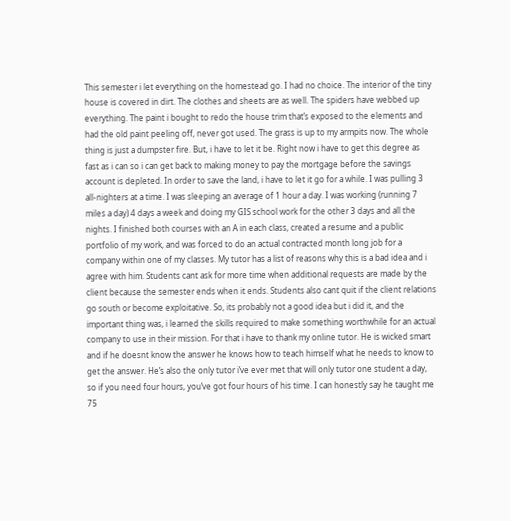This semester i let everything on the homestead go. I had no choice. The interior of the tiny house is covered in dirt. The clothes and sheets are as well. The spiders have webbed up everything. The paint i bought to redo the house trim that’s exposed to the elements and had the old paint peeling off, never got used. The grass is up to my armpits now. The whole thing is just a dumpster fire. But, i have to let it be. Right now i have to get this degree as fast as i can so i can get back to making money to pay the mortgage before the savings account is depleted. In order to save the land, i have to let it go for a while. I was pulling 3 all-nighters at a time. I was sleeping an average of 1 hour a day. I was working (running 7 miles a day) 4 days a week and doing my GIS school work for the other 3 days and all the nights. I finished both courses with an A in each class, created a resume and a public portfolio of my work, and was forced to do an actual contracted month long job for a company within one of my classes. My tutor has a list of reasons why this is a bad idea and i agree with him. Students cant ask for more time when additional requests are made by the client because the semester ends when it ends. Students also cant quit if the client relations go south or become exploitative. So, its probably not a good idea but i did it, and the important thing was, i learned the skills required to make something worthwhile for an actual company to use in their mission. For that i have to thank my online tutor. He is wicked smart and if he doesnt know the answer he knows how to teach himself what he needs to know to get the answer. He’s also the only tutor i’ve ever met that will only tutor one student a day, so if you need four hours, you’ve got four hours of his time. I can honestly say he taught me 75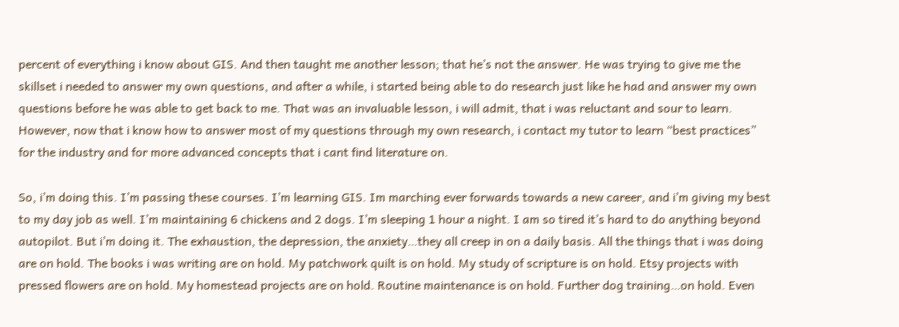percent of everything i know about GIS. And then taught me another lesson; that he’s not the answer. He was trying to give me the skillset i needed to answer my own questions, and after a while, i started being able to do research just like he had and answer my own questions before he was able to get back to me. That was an invaluable lesson, i will admit, that i was reluctant and sour to learn. However, now that i know how to answer most of my questions through my own research, i contact my tutor to learn “best practices” for the industry and for more advanced concepts that i cant find literature on.

So, i’m doing this. I’m passing these courses. I’m learning GIS. Im marching ever forwards towards a new career, and i’m giving my best to my day job as well. I’m maintaining 6 chickens and 2 dogs. I’m sleeping 1 hour a night. I am so tired it’s hard to do anything beyond autopilot. But i’m doing it. The exhaustion, the depression, the anxiety…they all creep in on a daily basis. All the things that i was doing are on hold. The books i was writing are on hold. My patchwork quilt is on hold. My study of scripture is on hold. Etsy projects with pressed flowers are on hold. My homestead projects are on hold. Routine maintenance is on hold. Further dog training…on hold. Even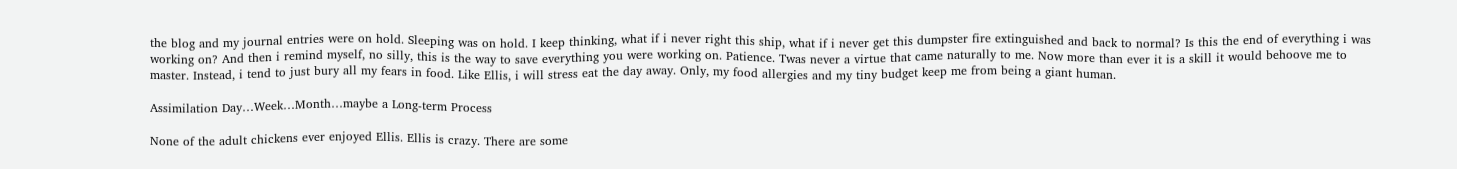the blog and my journal entries were on hold. Sleeping was on hold. I keep thinking, what if i never right this ship, what if i never get this dumpster fire extinguished and back to normal? Is this the end of everything i was working on? And then i remind myself, no silly, this is the way to save everything you were working on. Patience. Twas never a virtue that came naturally to me. Now more than ever it is a skill it would behoove me to master. Instead, i tend to just bury all my fears in food. Like Ellis, i will stress eat the day away. Only, my food allergies and my tiny budget keep me from being a giant human.

Assimilation Day…Week…Month…maybe a Long-term Process

None of the adult chickens ever enjoyed Ellis. Ellis is crazy. There are some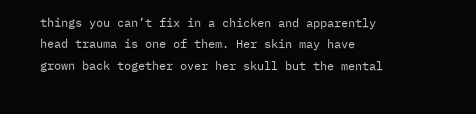things you can’t fix in a chicken and apparently head trauma is one of them. Her skin may have grown back together over her skull but the mental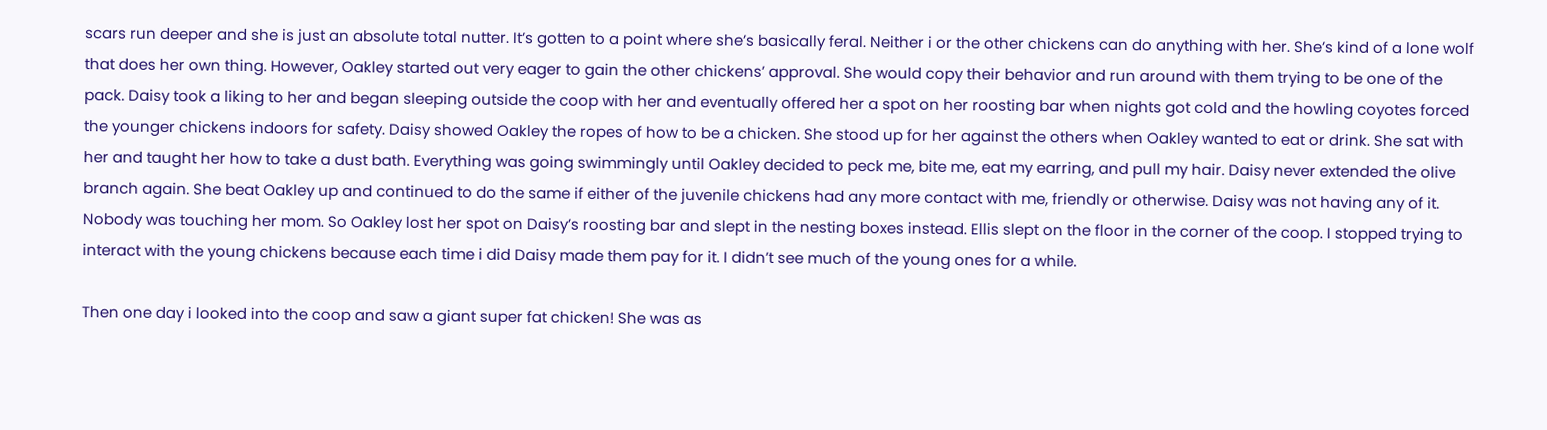scars run deeper and she is just an absolute total nutter. It’s gotten to a point where she’s basically feral. Neither i or the other chickens can do anything with her. She’s kind of a lone wolf that does her own thing. However, Oakley started out very eager to gain the other chickens’ approval. She would copy their behavior and run around with them trying to be one of the pack. Daisy took a liking to her and began sleeping outside the coop with her and eventually offered her a spot on her roosting bar when nights got cold and the howling coyotes forced the younger chickens indoors for safety. Daisy showed Oakley the ropes of how to be a chicken. She stood up for her against the others when Oakley wanted to eat or drink. She sat with her and taught her how to take a dust bath. Everything was going swimmingly until Oakley decided to peck me, bite me, eat my earring, and pull my hair. Daisy never extended the olive branch again. She beat Oakley up and continued to do the same if either of the juvenile chickens had any more contact with me, friendly or otherwise. Daisy was not having any of it. Nobody was touching her mom. So Oakley lost her spot on Daisy’s roosting bar and slept in the nesting boxes instead. Ellis slept on the floor in the corner of the coop. I stopped trying to interact with the young chickens because each time i did Daisy made them pay for it. I didn’t see much of the young ones for a while.

Then one day i looked into the coop and saw a giant super fat chicken! She was as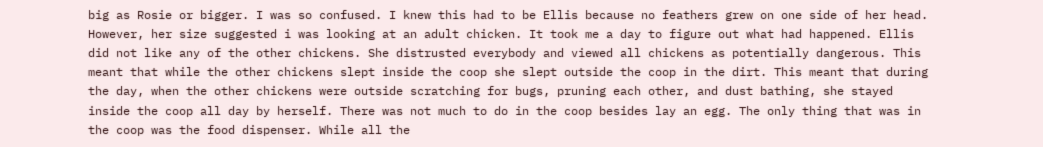big as Rosie or bigger. I was so confused. I knew this had to be Ellis because no feathers grew on one side of her head. However, her size suggested i was looking at an adult chicken. It took me a day to figure out what had happened. Ellis did not like any of the other chickens. She distrusted everybody and viewed all chickens as potentially dangerous. This meant that while the other chickens slept inside the coop she slept outside the coop in the dirt. This meant that during the day, when the other chickens were outside scratching for bugs, pruning each other, and dust bathing, she stayed inside the coop all day by herself. There was not much to do in the coop besides lay an egg. The only thing that was in the coop was the food dispenser. While all the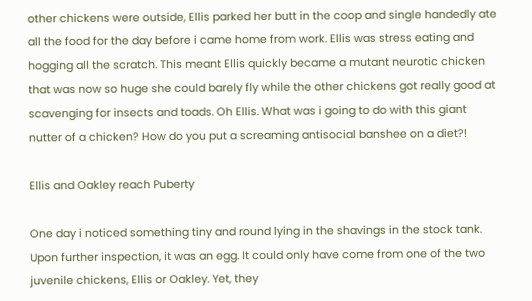other chickens were outside, Ellis parked her butt in the coop and single handedly ate all the food for the day before i came home from work. Ellis was stress eating and hogging all the scratch. This meant Ellis quickly became a mutant neurotic chicken that was now so huge she could barely fly while the other chickens got really good at scavenging for insects and toads. Oh Ellis. What was i going to do with this giant nutter of a chicken? How do you put a screaming antisocial banshee on a diet?!

Ellis and Oakley reach Puberty

One day i noticed something tiny and round lying in the shavings in the stock tank. Upon further inspection, it was an egg. It could only have come from one of the two juvenile chickens, Ellis or Oakley. Yet, they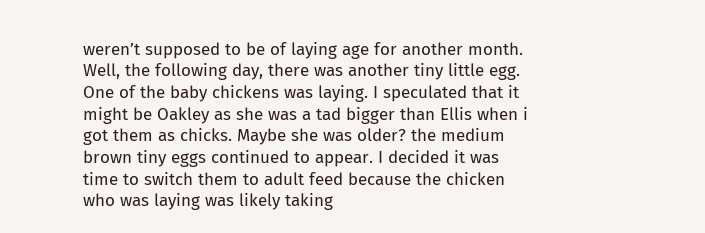weren’t supposed to be of laying age for another month. Well, the following day, there was another tiny little egg. One of the baby chickens was laying. I speculated that it might be Oakley as she was a tad bigger than Ellis when i got them as chicks. Maybe she was older? the medium brown tiny eggs continued to appear. I decided it was time to switch them to adult feed because the chicken who was laying was likely taking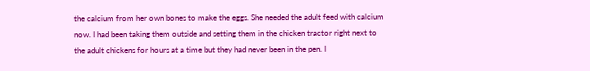the calcium from her own bones to make the eggs. She needed the adult feed with calcium now. I had been taking them outside and setting them in the chicken tractor right next to the adult chickens for hours at a time but they had never been in the pen. I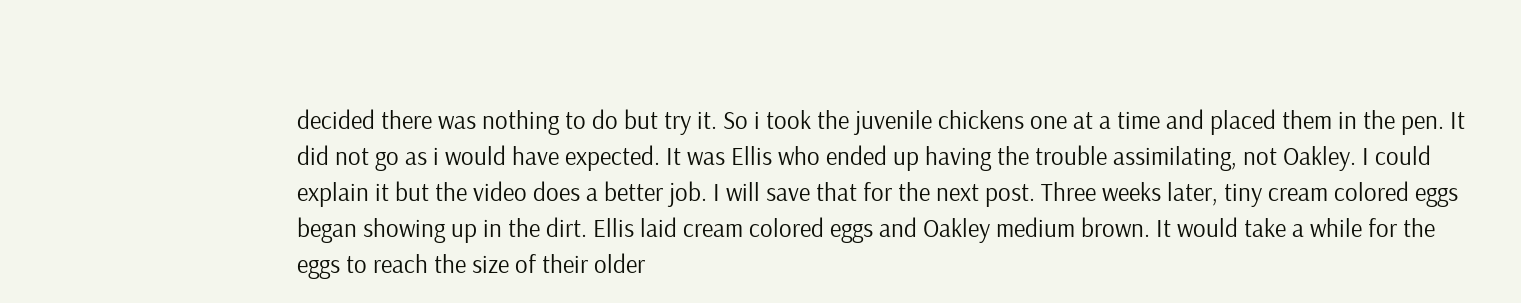decided there was nothing to do but try it. So i took the juvenile chickens one at a time and placed them in the pen. It did not go as i would have expected. It was Ellis who ended up having the trouble assimilating, not Oakley. I could explain it but the video does a better job. I will save that for the next post. Three weeks later, tiny cream colored eggs began showing up in the dirt. Ellis laid cream colored eggs and Oakley medium brown. It would take a while for the eggs to reach the size of their older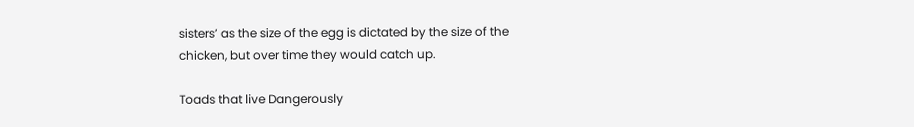sisters’ as the size of the egg is dictated by the size of the chicken, but over time they would catch up.

Toads that live Dangerously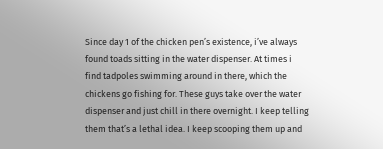Since day 1 of the chicken pen’s existence, i’ve always found toads sitting in the water dispenser. At times i find tadpoles swimming around in there, which the chickens go fishing for. These guys take over the water dispenser and just chill in there overnight. I keep telling them that’s a lethal idea. I keep scooping them up and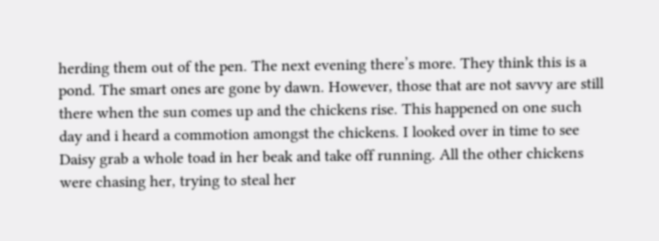herding them out of the pen. The next evening there’s more. They think this is a pond. The smart ones are gone by dawn. However, those that are not savvy are still there when the sun comes up and the chickens rise. This happened on one such day and i heard a commotion amongst the chickens. I looked over in time to see Daisy grab a whole toad in her beak and take off running. All the other chickens were chasing her, trying to steal her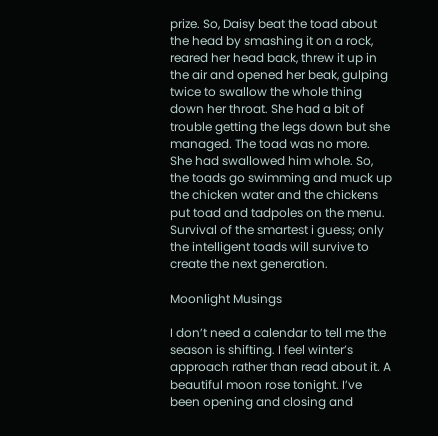prize. So, Daisy beat the toad about the head by smashing it on a rock, reared her head back, threw it up in the air and opened her beak, gulping twice to swallow the whole thing down her throat. She had a bit of trouble getting the legs down but she managed. The toad was no more. She had swallowed him whole. So, the toads go swimming and muck up the chicken water and the chickens put toad and tadpoles on the menu. Survival of the smartest i guess; only the intelligent toads will survive to create the next generation.

Moonlight Musings

I don’t need a calendar to tell me the season is shifting. I feel winter’s approach rather than read about it. A beautiful moon rose tonight. I’ve been opening and closing and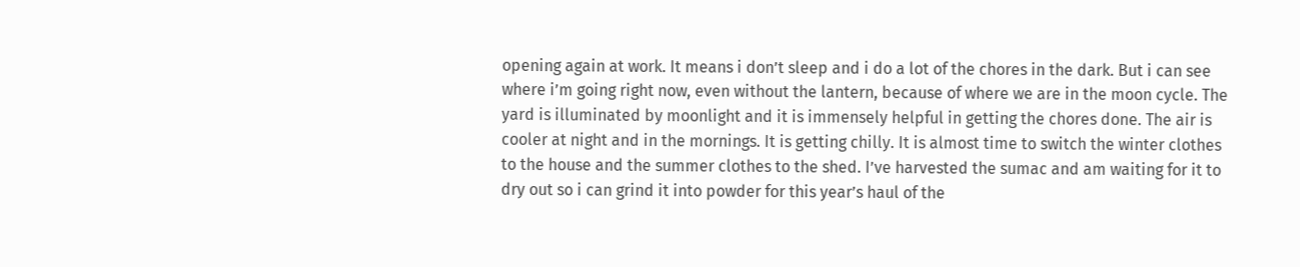opening again at work. It means i don’t sleep and i do a lot of the chores in the dark. But i can see where i’m going right now, even without the lantern, because of where we are in the moon cycle. The yard is illuminated by moonlight and it is immensely helpful in getting the chores done. The air is cooler at night and in the mornings. It is getting chilly. It is almost time to switch the winter clothes to the house and the summer clothes to the shed. I’ve harvested the sumac and am waiting for it to dry out so i can grind it into powder for this year’s haul of the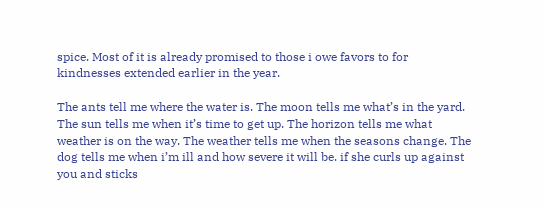spice. Most of it is already promised to those i owe favors to for kindnesses extended earlier in the year.

The ants tell me where the water is. The moon tells me what’s in the yard. The sun tells me when it’s time to get up. The horizon tells me what weather is on the way. The weather tells me when the seasons change. The dog tells me when i’m ill and how severe it will be. if she curls up against you and sticks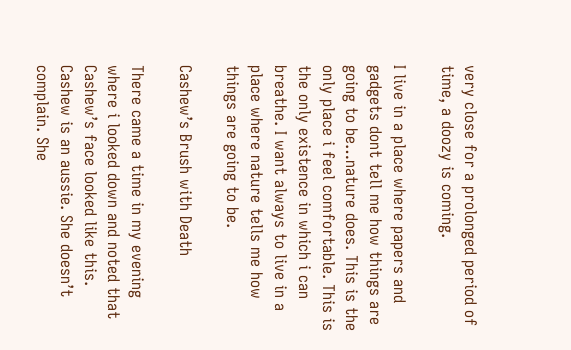very close for a prolonged period of time, a doozy is coming.

I live in a place where papers and gadgets dont tell me how things are going to be…nature does. This is the only place i feel comfortable. This is the only existence in which i can breathe. I want always to live in a place where nature tells me how things are going to be.

Cashew’s Brush with Death

There came a time in my evening where i looked down and noted that Cashew’s face looked like this. Cashew is an aussie. She doesn’t complain. She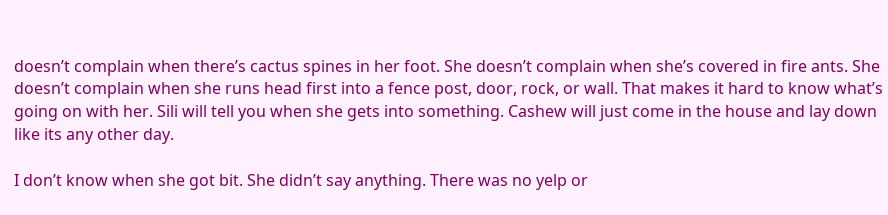doesn’t complain when there’s cactus spines in her foot. She doesn’t complain when she’s covered in fire ants. She doesn’t complain when she runs head first into a fence post, door, rock, or wall. That makes it hard to know what’s going on with her. Sili will tell you when she gets into something. Cashew will just come in the house and lay down like its any other day.

I don’t know when she got bit. She didn’t say anything. There was no yelp or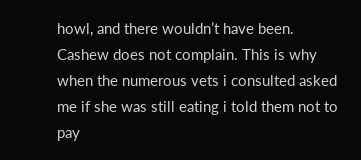howl, and there wouldn’t have been. Cashew does not complain. This is why when the numerous vets i consulted asked me if she was still eating i told them not to pay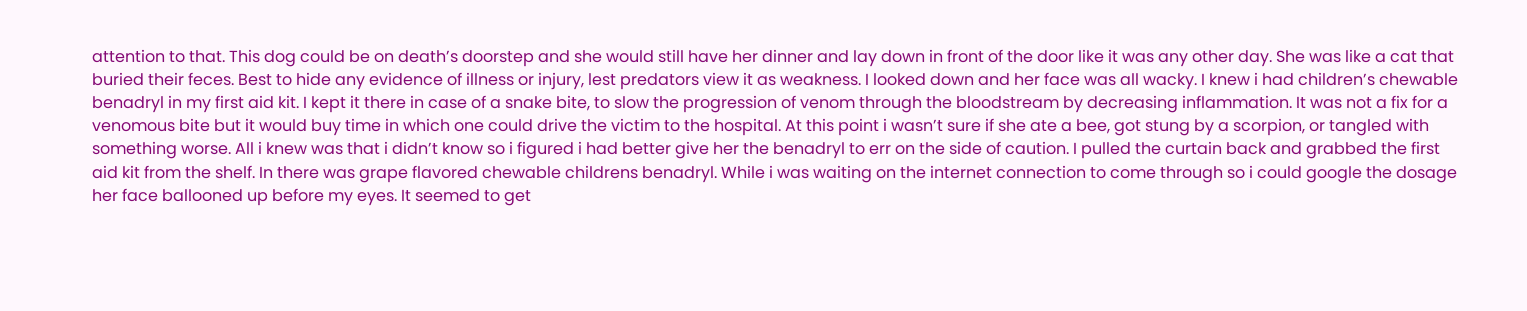attention to that. This dog could be on death’s doorstep and she would still have her dinner and lay down in front of the door like it was any other day. She was like a cat that buried their feces. Best to hide any evidence of illness or injury, lest predators view it as weakness. I looked down and her face was all wacky. I knew i had children’s chewable benadryl in my first aid kit. I kept it there in case of a snake bite, to slow the progression of venom through the bloodstream by decreasing inflammation. It was not a fix for a venomous bite but it would buy time in which one could drive the victim to the hospital. At this point i wasn’t sure if she ate a bee, got stung by a scorpion, or tangled with something worse. All i knew was that i didn’t know so i figured i had better give her the benadryl to err on the side of caution. I pulled the curtain back and grabbed the first aid kit from the shelf. In there was grape flavored chewable childrens benadryl. While i was waiting on the internet connection to come through so i could google the dosage her face ballooned up before my eyes. It seemed to get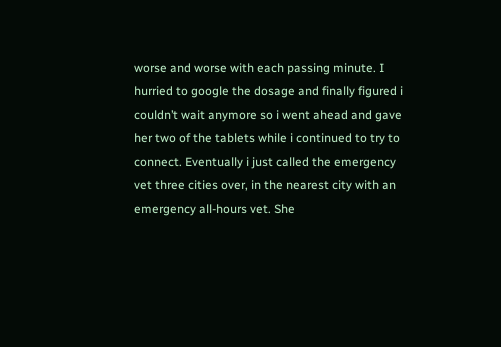worse and worse with each passing minute. I hurried to google the dosage and finally figured i couldn’t wait anymore so i went ahead and gave her two of the tablets while i continued to try to connect. Eventually i just called the emergency vet three cities over, in the nearest city with an emergency all-hours vet. She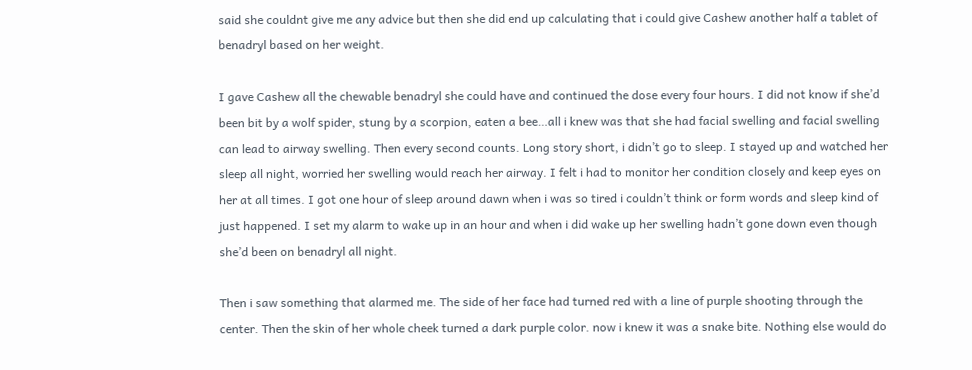said she couldnt give me any advice but then she did end up calculating that i could give Cashew another half a tablet of benadryl based on her weight.

I gave Cashew all the chewable benadryl she could have and continued the dose every four hours. I did not know if she’d been bit by a wolf spider, stung by a scorpion, eaten a bee…all i knew was that she had facial swelling and facial swelling can lead to airway swelling. Then every second counts. Long story short, i didn’t go to sleep. I stayed up and watched her sleep all night, worried her swelling would reach her airway. I felt i had to monitor her condition closely and keep eyes on her at all times. I got one hour of sleep around dawn when i was so tired i couldn’t think or form words and sleep kind of just happened. I set my alarm to wake up in an hour and when i did wake up her swelling hadn’t gone down even though she’d been on benadryl all night.

Then i saw something that alarmed me. The side of her face had turned red with a line of purple shooting through the center. Then the skin of her whole cheek turned a dark purple color. now i knew it was a snake bite. Nothing else would do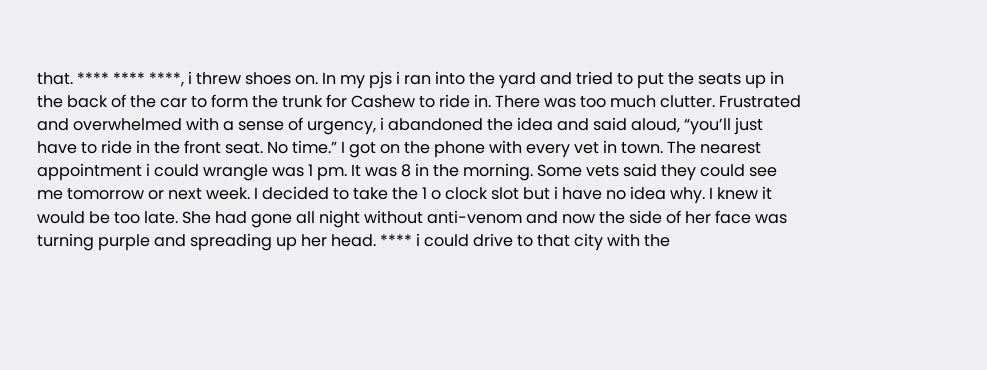that. **** **** ****, i threw shoes on. In my pjs i ran into the yard and tried to put the seats up in the back of the car to form the trunk for Cashew to ride in. There was too much clutter. Frustrated and overwhelmed with a sense of urgency, i abandoned the idea and said aloud, “you’ll just have to ride in the front seat. No time.” I got on the phone with every vet in town. The nearest appointment i could wrangle was 1 pm. It was 8 in the morning. Some vets said they could see me tomorrow or next week. I decided to take the 1 o clock slot but i have no idea why. I knew it would be too late. She had gone all night without anti-venom and now the side of her face was turning purple and spreading up her head. **** i could drive to that city with the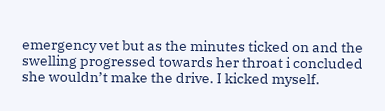emergency vet but as the minutes ticked on and the swelling progressed towards her throat i concluded she wouldn’t make the drive. I kicked myself.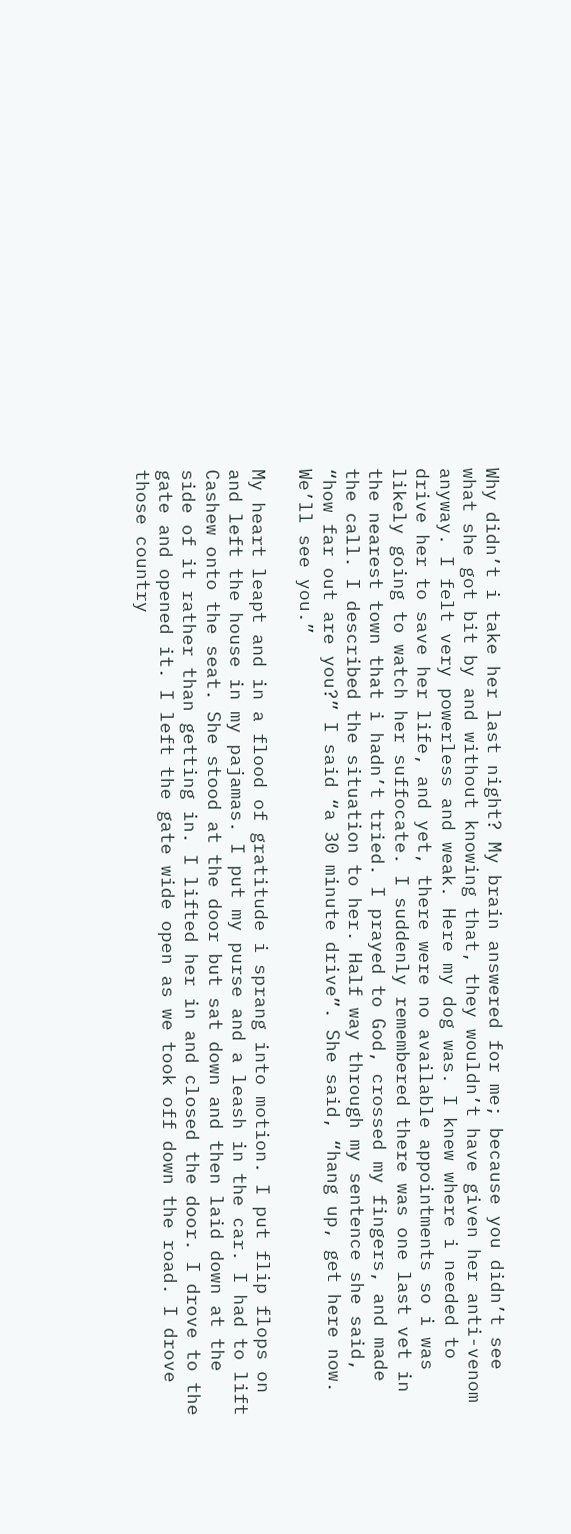Why didn’t i take her last night? My brain answered for me; because you didn’t see what she got bit by and without knowing that, they wouldn’t have given her anti-venom anyway. I felt very powerless and weak. Here my dog was. I knew where i needed to drive her to save her life, and yet, there were no available appointments so i was likely going to watch her suffocate. I suddenly remembered there was one last vet in the nearest town that i hadn’t tried. I prayed to God, crossed my fingers, and made the call. I described the situation to her. Half way through my sentence she said, “how far out are you?” I said “a 30 minute drive”. She said, “hang up, get here now. We’ll see you.”

My heart leapt and in a flood of gratitude i sprang into motion. I put flip flops on and left the house in my pajamas. I put my purse and a leash in the car. I had to lift Cashew onto the seat. She stood at the door but sat down and then laid down at the side of it rather than getting in. I lifted her in and closed the door. I drove to the gate and opened it. I left the gate wide open as we took off down the road. I drove those country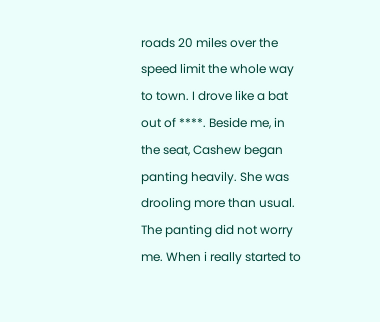roads 20 miles over the speed limit the whole way to town. I drove like a bat out of ****. Beside me, in the seat, Cashew began panting heavily. She was drooling more than usual. The panting did not worry me. When i really started to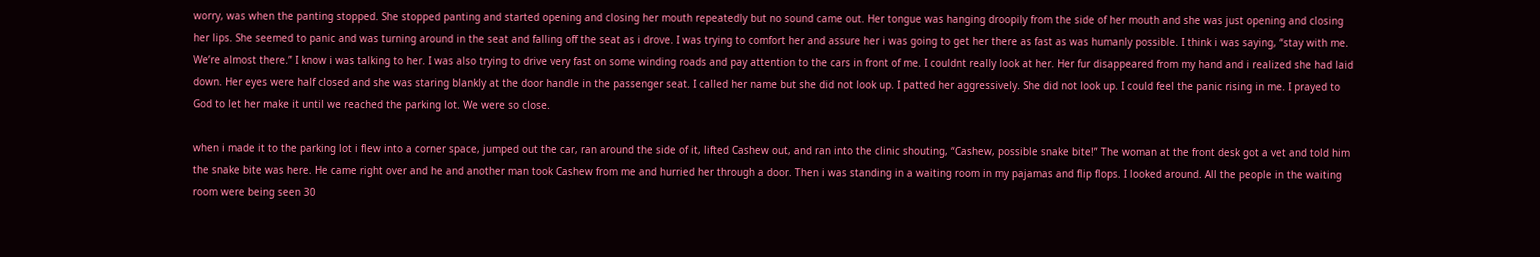worry, was when the panting stopped. She stopped panting and started opening and closing her mouth repeatedly but no sound came out. Her tongue was hanging droopily from the side of her mouth and she was just opening and closing her lips. She seemed to panic and was turning around in the seat and falling off the seat as i drove. I was trying to comfort her and assure her i was going to get her there as fast as was humanly possible. I think i was saying, “stay with me. We’re almost there.” I know i was talking to her. I was also trying to drive very fast on some winding roads and pay attention to the cars in front of me. I couldnt really look at her. Her fur disappeared from my hand and i realized she had laid down. Her eyes were half closed and she was staring blankly at the door handle in the passenger seat. I called her name but she did not look up. I patted her aggressively. She did not look up. I could feel the panic rising in me. I prayed to God to let her make it until we reached the parking lot. We were so close.

when i made it to the parking lot i flew into a corner space, jumped out the car, ran around the side of it, lifted Cashew out, and ran into the clinic shouting, “Cashew, possible snake bite!” The woman at the front desk got a vet and told him the snake bite was here. He came right over and he and another man took Cashew from me and hurried her through a door. Then i was standing in a waiting room in my pajamas and flip flops. I looked around. All the people in the waiting room were being seen 30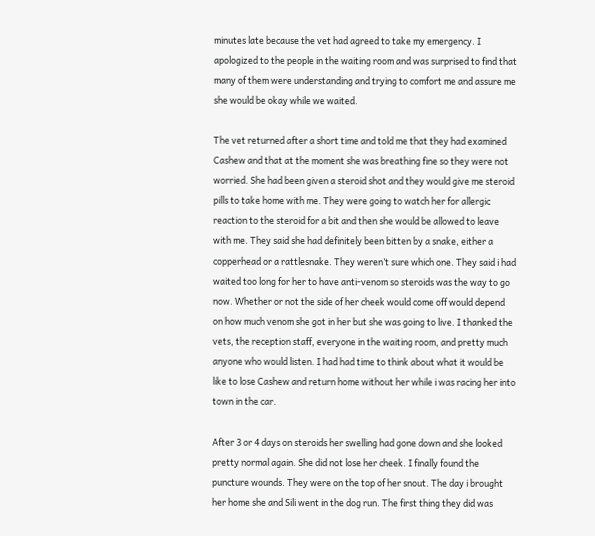minutes late because the vet had agreed to take my emergency. I apologized to the people in the waiting room and was surprised to find that many of them were understanding and trying to comfort me and assure me she would be okay while we waited.

The vet returned after a short time and told me that they had examined Cashew and that at the moment she was breathing fine so they were not worried. She had been given a steroid shot and they would give me steroid pills to take home with me. They were going to watch her for allergic reaction to the steroid for a bit and then she would be allowed to leave with me. They said she had definitely been bitten by a snake, either a copperhead or a rattlesnake. They weren’t sure which one. They said i had waited too long for her to have anti-venom so steroids was the way to go now. Whether or not the side of her cheek would come off would depend on how much venom she got in her but she was going to live. I thanked the vets, the reception staff, everyone in the waiting room, and pretty much anyone who would listen. I had had time to think about what it would be like to lose Cashew and return home without her while i was racing her into town in the car.

After 3 or 4 days on steroids her swelling had gone down and she looked pretty normal again. She did not lose her cheek. I finally found the puncture wounds. They were on the top of her snout. The day i brought her home she and Sili went in the dog run. The first thing they did was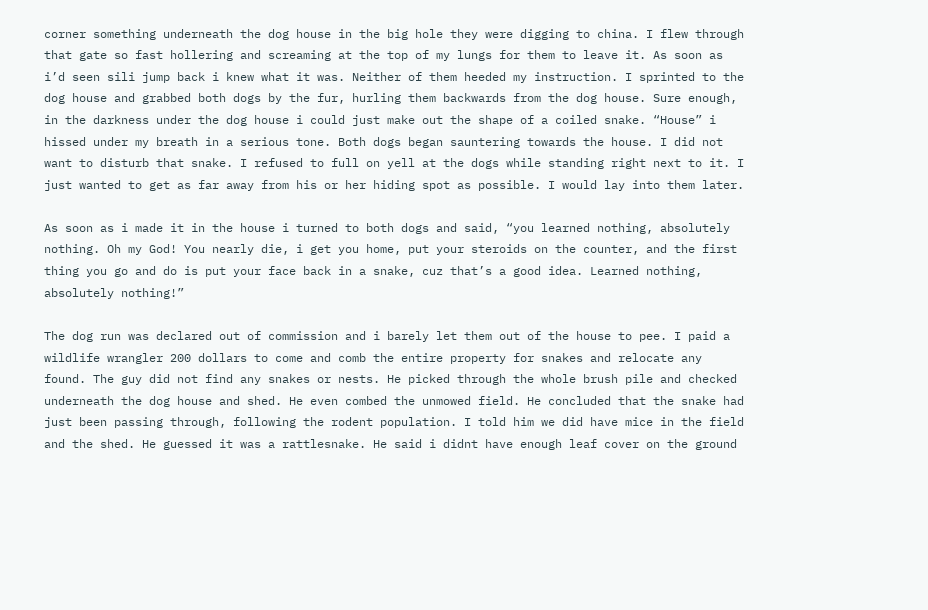corner something underneath the dog house in the big hole they were digging to china. I flew through that gate so fast hollering and screaming at the top of my lungs for them to leave it. As soon as i’d seen sili jump back i knew what it was. Neither of them heeded my instruction. I sprinted to the dog house and grabbed both dogs by the fur, hurling them backwards from the dog house. Sure enough, in the darkness under the dog house i could just make out the shape of a coiled snake. “House” i hissed under my breath in a serious tone. Both dogs began sauntering towards the house. I did not want to disturb that snake. I refused to full on yell at the dogs while standing right next to it. I just wanted to get as far away from his or her hiding spot as possible. I would lay into them later.

As soon as i made it in the house i turned to both dogs and said, “you learned nothing, absolutely nothing. Oh my God! You nearly die, i get you home, put your steroids on the counter, and the first thing you go and do is put your face back in a snake, cuz that’s a good idea. Learned nothing, absolutely nothing!”

The dog run was declared out of commission and i barely let them out of the house to pee. I paid a wildlife wrangler 200 dollars to come and comb the entire property for snakes and relocate any found. The guy did not find any snakes or nests. He picked through the whole brush pile and checked underneath the dog house and shed. He even combed the unmowed field. He concluded that the snake had just been passing through, following the rodent population. I told him we did have mice in the field and the shed. He guessed it was a rattlesnake. He said i didnt have enough leaf cover on the ground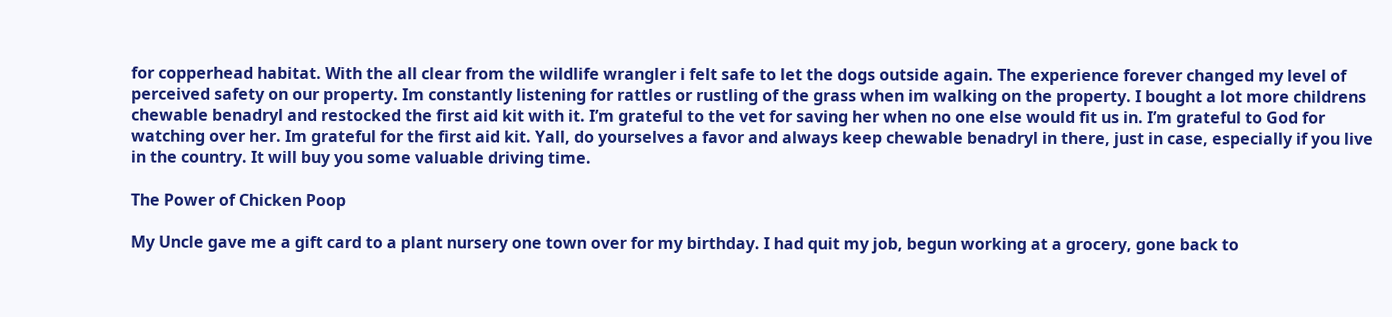for copperhead habitat. With the all clear from the wildlife wrangler i felt safe to let the dogs outside again. The experience forever changed my level of perceived safety on our property. Im constantly listening for rattles or rustling of the grass when im walking on the property. I bought a lot more childrens chewable benadryl and restocked the first aid kit with it. I’m grateful to the vet for saving her when no one else would fit us in. I’m grateful to God for watching over her. Im grateful for the first aid kit. Yall, do yourselves a favor and always keep chewable benadryl in there, just in case, especially if you live in the country. It will buy you some valuable driving time.

The Power of Chicken Poop

My Uncle gave me a gift card to a plant nursery one town over for my birthday. I had quit my job, begun working at a grocery, gone back to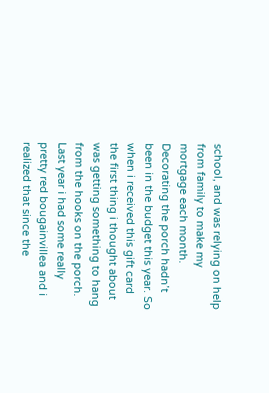school, and was relying on help from family to make my mortgage each month. Decorating the porch hadn’t been in the budget this year. So when i received this gift card the first thing i thought about was getting something to hang from the hooks on the porch. Last year i had some really pretty red bougainvillea and i realized that since the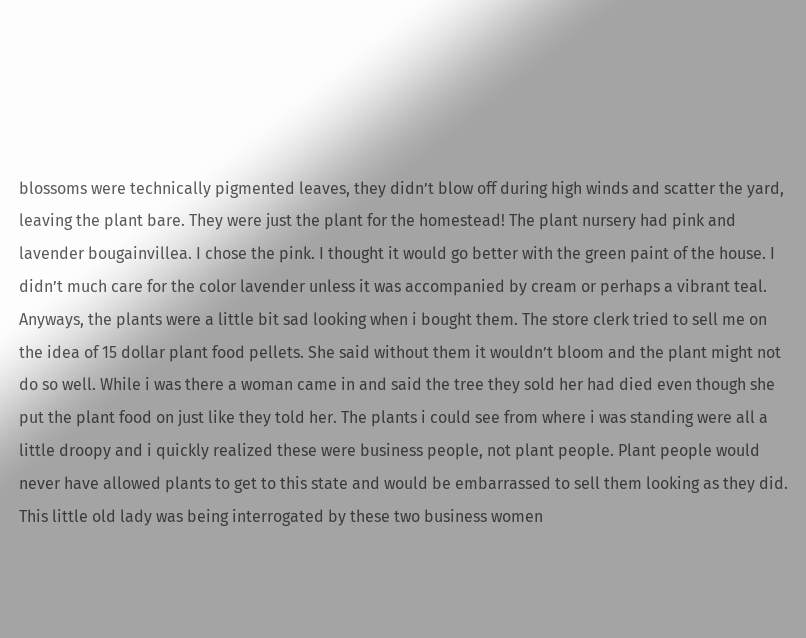blossoms were technically pigmented leaves, they didn’t blow off during high winds and scatter the yard, leaving the plant bare. They were just the plant for the homestead! The plant nursery had pink and lavender bougainvillea. I chose the pink. I thought it would go better with the green paint of the house. I didn’t much care for the color lavender unless it was accompanied by cream or perhaps a vibrant teal. Anyways, the plants were a little bit sad looking when i bought them. The store clerk tried to sell me on the idea of 15 dollar plant food pellets. She said without them it wouldn’t bloom and the plant might not do so well. While i was there a woman came in and said the tree they sold her had died even though she put the plant food on just like they told her. The plants i could see from where i was standing were all a little droopy and i quickly realized these were business people, not plant people. Plant people would never have allowed plants to get to this state and would be embarrassed to sell them looking as they did. This little old lady was being interrogated by these two business women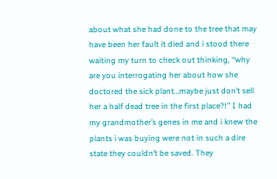about what she had done to the tree that may have been her fault it died and i stood there waiting my turn to check out thinking, “why are you interrogating her about how she doctored the sick plant…maybe just don’t sell her a half dead tree in the first place?!” I had my grandmother’s genes in me and i knew the plants i was buying were not in such a dire state they couldn’t be saved. They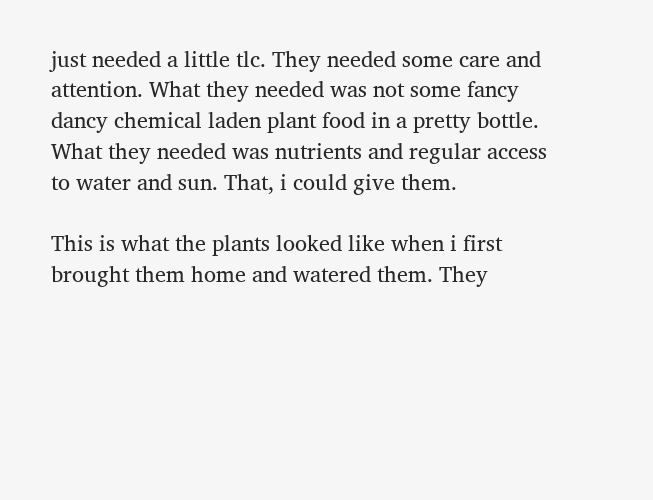just needed a little tlc. They needed some care and attention. What they needed was not some fancy dancy chemical laden plant food in a pretty bottle. What they needed was nutrients and regular access to water and sun. That, i could give them.

This is what the plants looked like when i first brought them home and watered them. They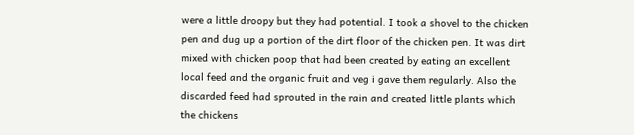were a little droopy but they had potential. I took a shovel to the chicken pen and dug up a portion of the dirt floor of the chicken pen. It was dirt mixed with chicken poop that had been created by eating an excellent local feed and the organic fruit and veg i gave them regularly. Also the discarded feed had sprouted in the rain and created little plants which the chickens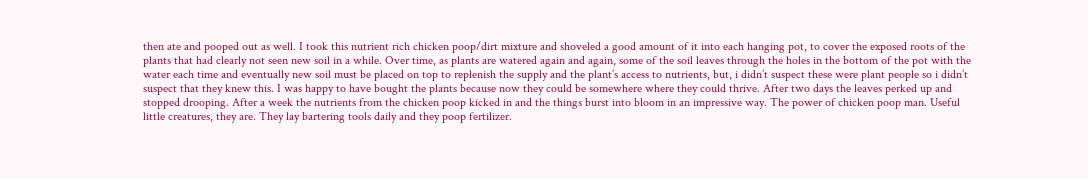then ate and pooped out as well. I took this nutrient rich chicken poop/dirt mixture and shoveled a good amount of it into each hanging pot, to cover the exposed roots of the plants that had clearly not seen new soil in a while. Over time, as plants are watered again and again, some of the soil leaves through the holes in the bottom of the pot with the water each time and eventually new soil must be placed on top to replenish the supply and the plant’s access to nutrients, but, i didn’t suspect these were plant people so i didn’t suspect that they knew this. I was happy to have bought the plants because now they could be somewhere where they could thrive. After two days the leaves perked up and stopped drooping. After a week the nutrients from the chicken poop kicked in and the things burst into bloom in an impressive way. The power of chicken poop man. Useful little creatures, they are. They lay bartering tools daily and they poop fertilizer.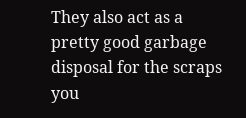They also act as a pretty good garbage disposal for the scraps you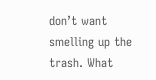don’t want smelling up the trash. What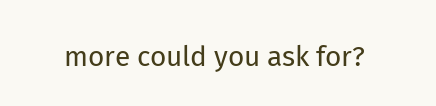more could you ask for?